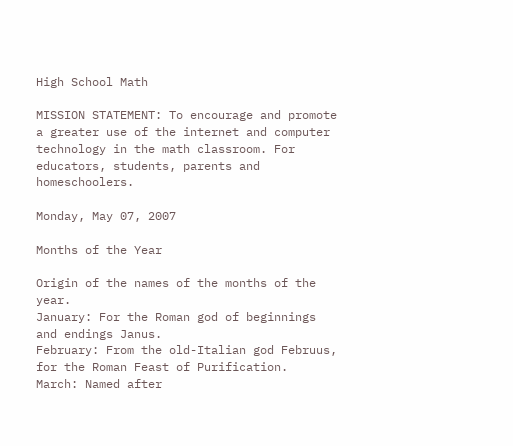High School Math

MISSION STATEMENT: To encourage and promote a greater use of the internet and computer technology in the math classroom. For educators, students, parents and homeschoolers.

Monday, May 07, 2007

Months of the Year

Origin of the names of the months of the year.
January: For the Roman god of beginnings and endings Janus.
February: From the old-Italian god Februus, for the Roman Feast of Purification.
March: Named after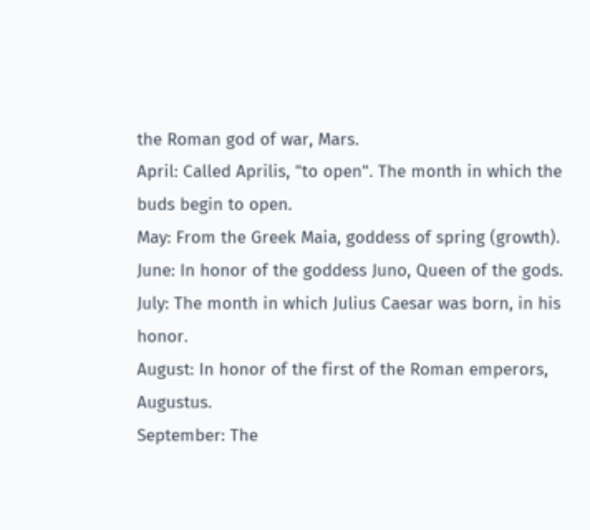the Roman god of war, Mars.
April: Called Aprilis, "to open". The month in which the buds begin to open.
May: From the Greek Maia, goddess of spring (growth).
June: In honor of the goddess Juno, Queen of the gods.
July: The month in which Julius Caesar was born, in his honor.
August: In honor of the first of the Roman emperors, Augustus.
September: The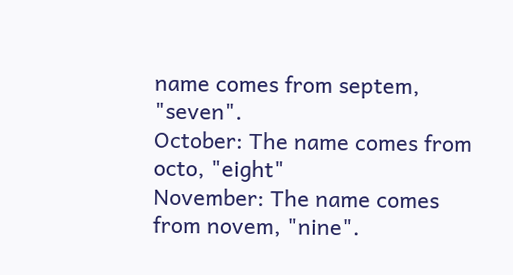name comes from septem, "seven".
October: The name comes from octo, "eight"
November: The name comes from novem, "nine".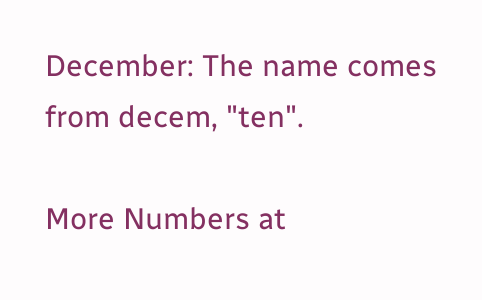December: The name comes from decem, "ten".

More Numbers at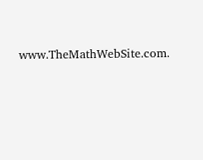www.TheMathWebSite.com.